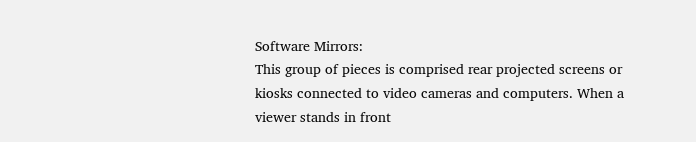Software Mirrors:
This group of pieces is comprised rear projected screens or kiosks connected to video cameras and computers. When a viewer stands in front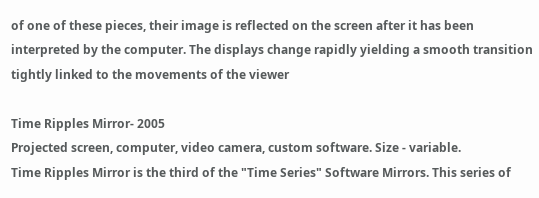of one of these pieces, their image is reflected on the screen after it has been interpreted by the computer. The displays change rapidly yielding a smooth transition tightly linked to the movements of the viewer

Time Ripples Mirror- 2005
Projected screen, computer, video camera, custom software. Size - variable.
Time Ripples Mirror is the third of the "Time Series" Software Mirrors. This series of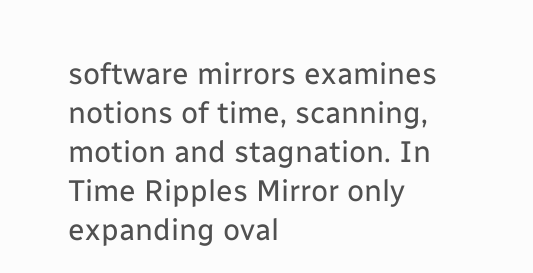software mirrors examines notions of time, scanning, motion and stagnation. In Time Ripples Mirror only expanding oval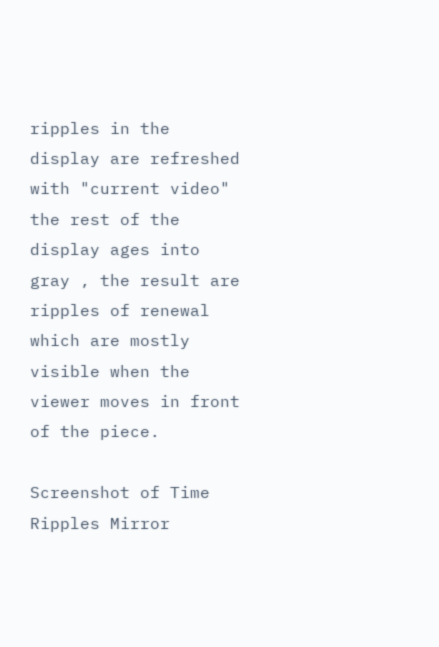ripples in the display are refreshed with "current video" the rest of the display ages into gray , the result are ripples of renewal which are mostly visible when the viewer moves in front of the piece.

Screenshot of Time Ripples Mirror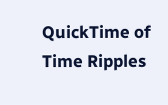QuickTime of Time Ripples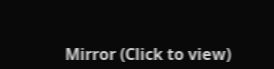Mirror (Click to view)